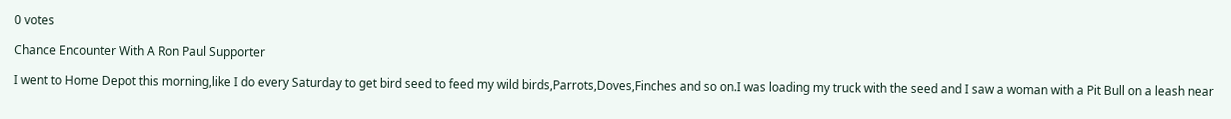0 votes

Chance Encounter With A Ron Paul Supporter

I went to Home Depot this morning,like I do every Saturday to get bird seed to feed my wild birds,Parrots,Doves,Finches and so on.I was loading my truck with the seed and I saw a woman with a Pit Bull on a leash near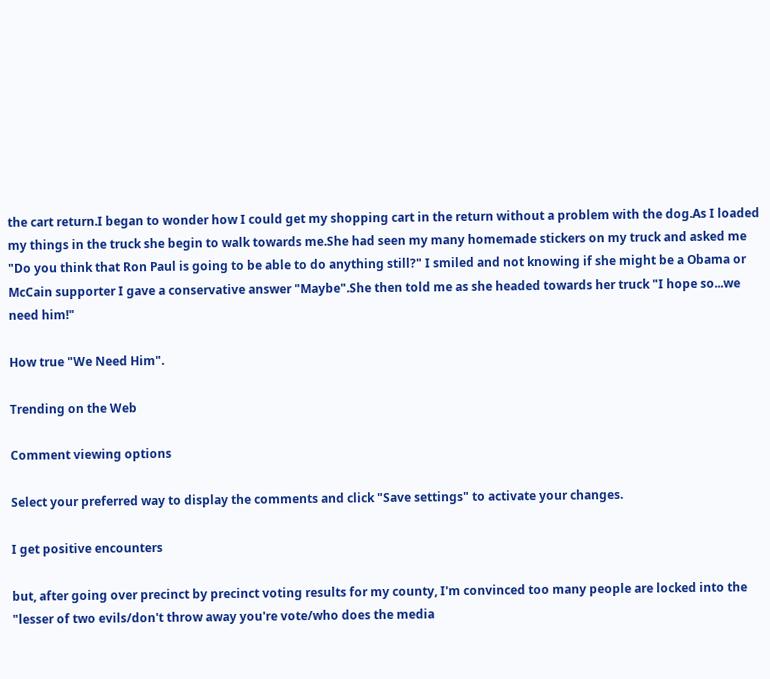the cart return.I began to wonder how I could get my shopping cart in the return without a problem with the dog.As I loaded my things in the truck she begin to walk towards me.She had seen my many homemade stickers on my truck and asked me "Do you think that Ron Paul is going to be able to do anything still?" I smiled and not knowing if she might be a Obama or McCain supporter I gave a conservative answer "Maybe".She then told me as she headed towards her truck "I hope so...we need him!"

How true "We Need Him".

Trending on the Web

Comment viewing options

Select your preferred way to display the comments and click "Save settings" to activate your changes.

I get positive encounters

but, after going over precinct by precinct voting results for my county, I'm convinced too many people are locked into the "lesser of two evils/don't throw away you're vote/who does the media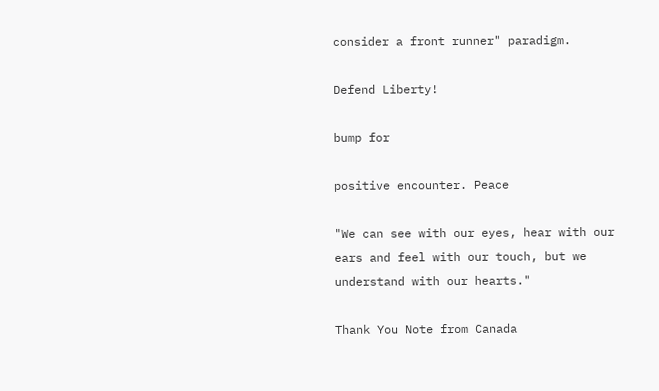consider a front runner" paradigm.

Defend Liberty!

bump for

positive encounter. Peace

"We can see with our eyes, hear with our ears and feel with our touch, but we understand with our hearts."

Thank You Note from Canada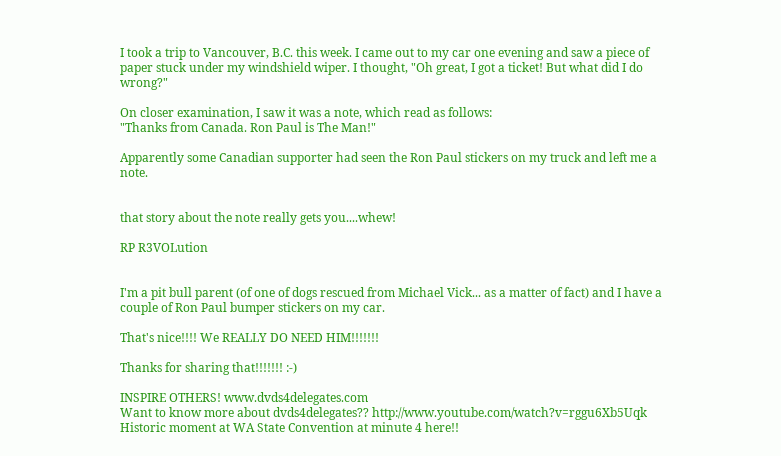I took a trip to Vancouver, B.C. this week. I came out to my car one evening and saw a piece of paper stuck under my windshield wiper. I thought, "Oh great, I got a ticket! But what did I do wrong?"

On closer examination, I saw it was a note, which read as follows:
"Thanks from Canada. Ron Paul is The Man!"

Apparently some Canadian supporter had seen the Ron Paul stickers on my truck and left me a note.


that story about the note really gets you....whew!

RP R3VOLution


I'm a pit bull parent (of one of dogs rescued from Michael Vick... as a matter of fact) and I have a couple of Ron Paul bumper stickers on my car.

That's nice!!!! We REALLY DO NEED HIM!!!!!!!

Thanks for sharing that!!!!!!! :-)

INSPIRE OTHERS! www.dvds4delegates.com
Want to know more about dvds4delegates?? http://www.youtube.com/watch?v=rggu6Xb5Uqk
Historic moment at WA State Convention at minute 4 here!!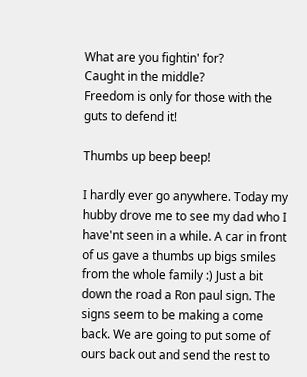What are you fightin' for?
Caught in the middle?
Freedom is only for those with the guts to defend it!

Thumbs up beep beep!

I hardly ever go anywhere. Today my hubby drove me to see my dad who I have'nt seen in a while. A car in front of us gave a thumbs up bigs smiles from the whole family :) Just a bit down the road a Ron paul sign. The signs seem to be making a come back. We are going to put some of ours back out and send the rest to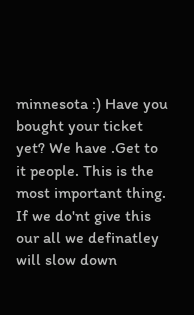minnesota :) Have you bought your ticket yet? We have .Get to it people. This is the most important thing. If we do'nt give this our all we definatley will slow down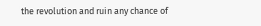the revolution and ruin any chance of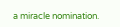a miracle nomination.